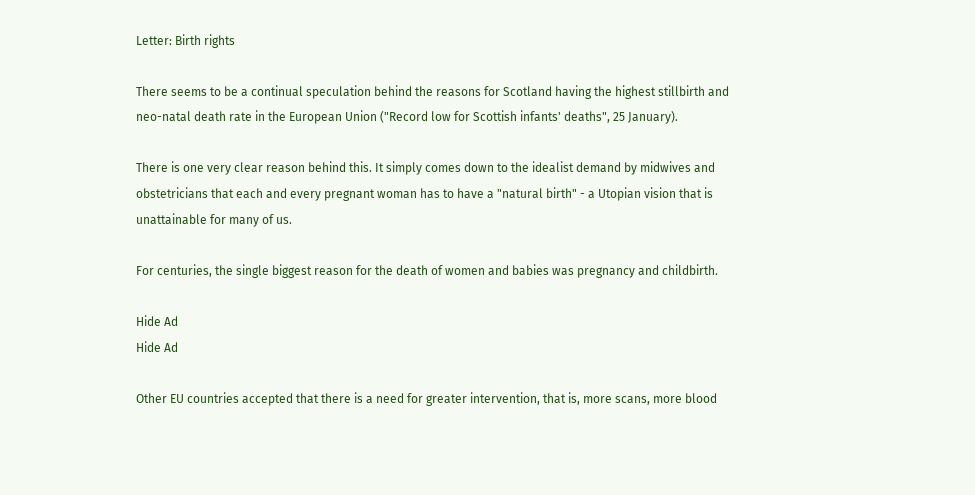Letter: Birth rights

There seems to be a continual speculation behind the reasons for Scotland having the highest stillbirth and neo-natal death rate in the European Union ("Record low for Scottish infants' deaths", 25 January).

There is one very clear reason behind this. It simply comes down to the idealist demand by midwives and obstetricians that each and every pregnant woman has to have a "natural birth" - a Utopian vision that is unattainable for many of us.

For centuries, the single biggest reason for the death of women and babies was pregnancy and childbirth.

Hide Ad
Hide Ad

Other EU countries accepted that there is a need for greater intervention, that is, more scans, more blood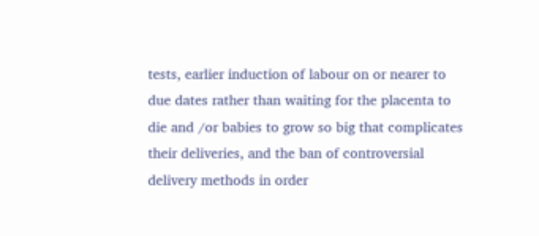tests, earlier induction of labour on or nearer to due dates rather than waiting for the placenta to die and /or babies to grow so big that complicates their deliveries, and the ban of controversial delivery methods in order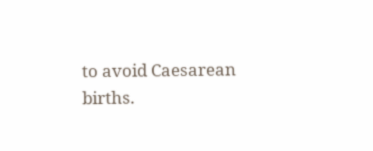to avoid Caesarean births.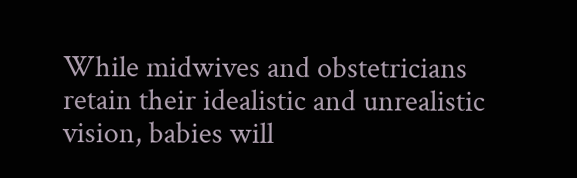While midwives and obstetricians retain their idealistic and unrealistic vision, babies will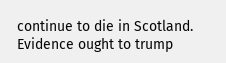continue to die in Scotland. Evidence ought to trump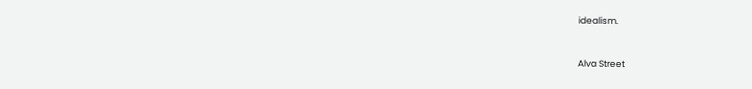idealism.


Alva Street